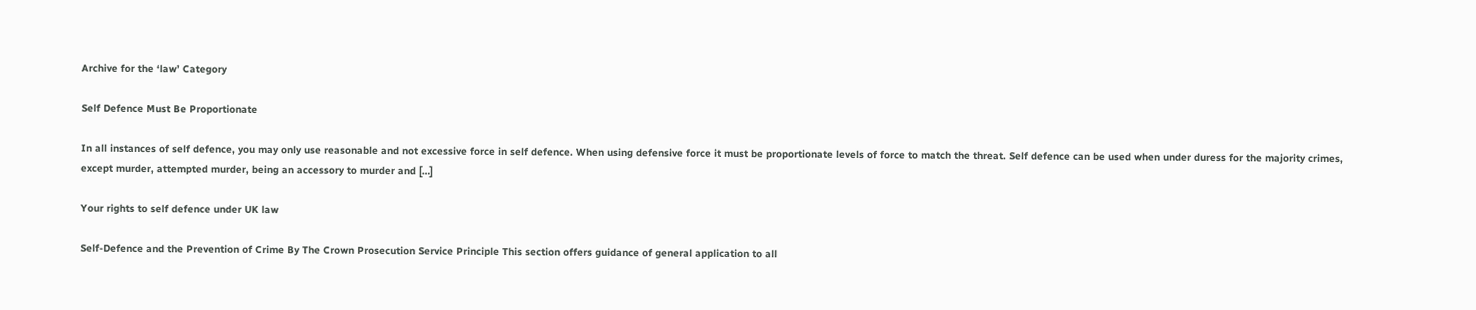Archive for the ‘law’ Category

Self Defence Must Be Proportionate

In all instances of self defence, you may only use reasonable and not excessive force in self defence. When using defensive force it must be proportionate levels of force to match the threat. Self defence can be used when under duress for the majority crimes, except murder, attempted murder, being an accessory to murder and […]

Your rights to self defence under UK law

Self-Defence and the Prevention of Crime By The Crown Prosecution Service Principle This section offers guidance of general application to all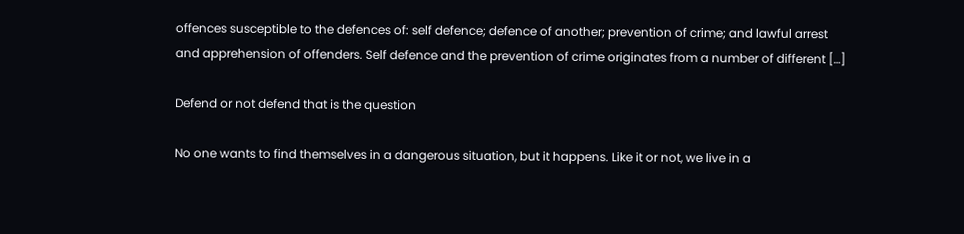offences susceptible to the defences of: self defence; defence of another; prevention of crime; and lawful arrest and apprehension of offenders. Self defence and the prevention of crime originates from a number of different […]

Defend or not defend that is the question

No one wants to find themselves in a dangerous situation, but it happens. Like it or not, we live in a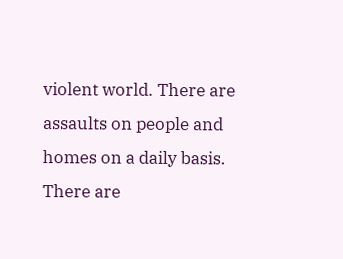violent world. There are assaults on people and homes on a daily basis. There are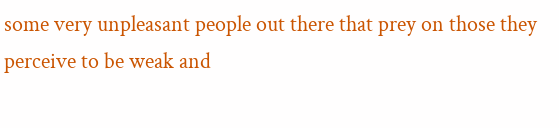some very unpleasant people out there that prey on those they perceive to be weak and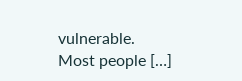vulnerable. Most people […]